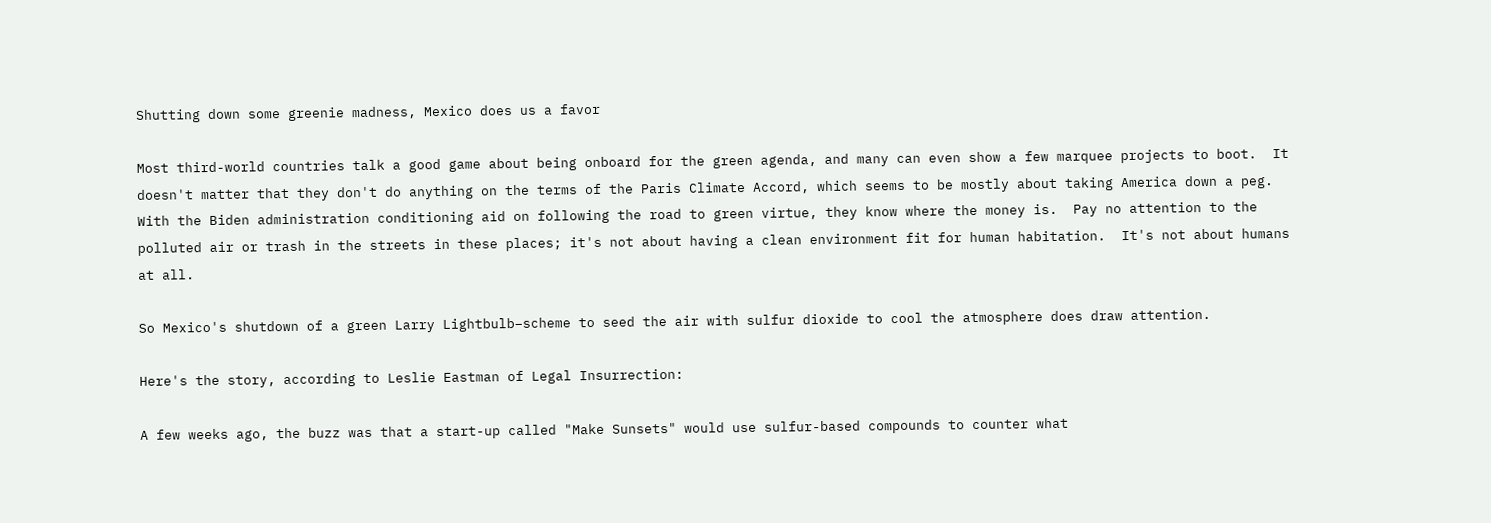Shutting down some greenie madness, Mexico does us a favor

Most third-world countries talk a good game about being onboard for the green agenda, and many can even show a few marquee projects to boot.  It doesn't matter that they don't do anything on the terms of the Paris Climate Accord, which seems to be mostly about taking America down a peg.  With the Biden administration conditioning aid on following the road to green virtue, they know where the money is.  Pay no attention to the polluted air or trash in the streets in these places; it's not about having a clean environment fit for human habitation.  It's not about humans at all.

So Mexico's shutdown of a green Larry Lightbulb–scheme to seed the air with sulfur dioxide to cool the atmosphere does draw attention.

Here's the story, according to Leslie Eastman of Legal Insurrection:

A few weeks ago, the buzz was that a start-up called "Make Sunsets" would use sulfur-based compounds to counter what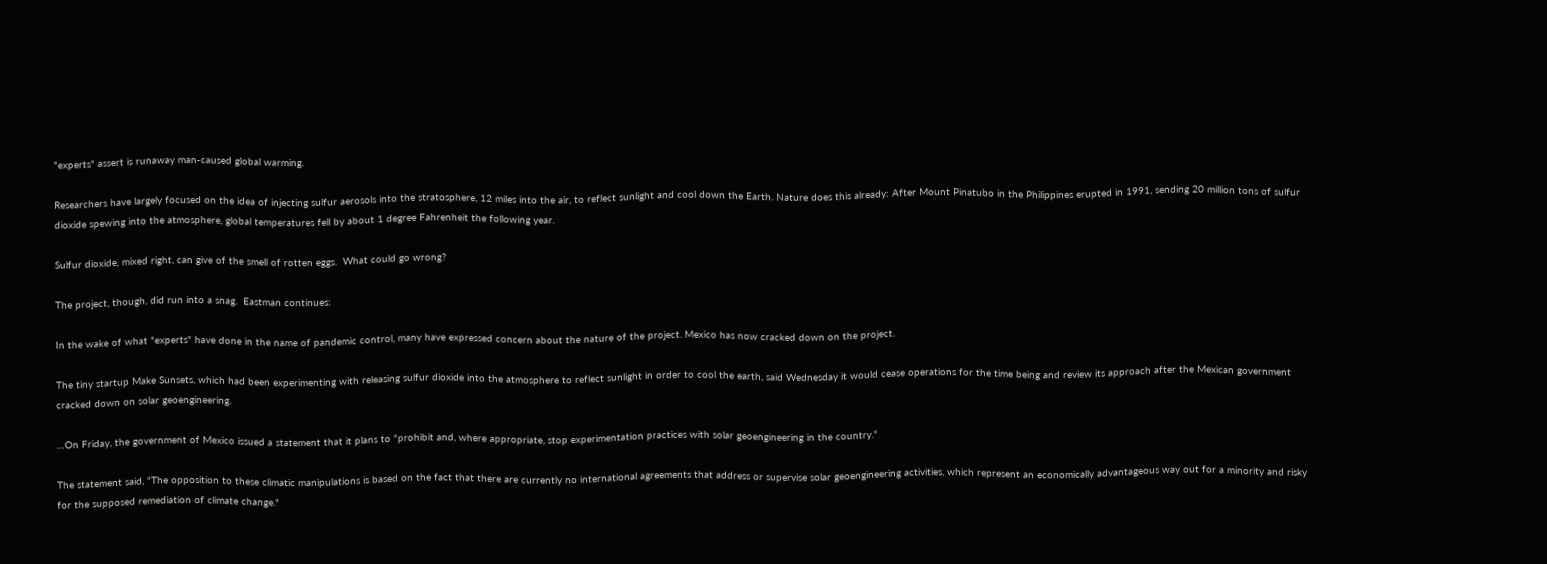"experts" assert is runaway man-caused global warming.

Researchers have largely focused on the idea of injecting sulfur aerosols into the stratosphere, 12 miles into the air, to reflect sunlight and cool down the Earth. Nature does this already: After Mount Pinatubo in the Philippines erupted in 1991, sending 20 million tons of sulfur dioxide spewing into the atmosphere, global temperatures fell by about 1 degree Fahrenheit the following year.

Sulfur dioxide, mixed right, can give of the smell of rotten eggs.  What could go wrong?

The project, though, did run into a snag.  Eastman continues:

In the wake of what "experts" have done in the name of pandemic control, many have expressed concern about the nature of the project. Mexico has now cracked down on the project.

The tiny startup Make Sunsets, which had been experimenting with releasing sulfur dioxide into the atmosphere to reflect sunlight in order to cool the earth, said Wednesday it would cease operations for the time being and review its approach after the Mexican government cracked down on solar geoengineering.

…On Friday, the government of Mexico issued a statement that it plans to "prohibit and, where appropriate, stop experimentation practices with solar geoengineering in the country."

The statement said, "The opposition to these climatic manipulations is based on the fact that there are currently no international agreements that address or supervise solar geoengineering activities, which represent an economically advantageous way out for a minority and risky for the supposed remediation of climate change."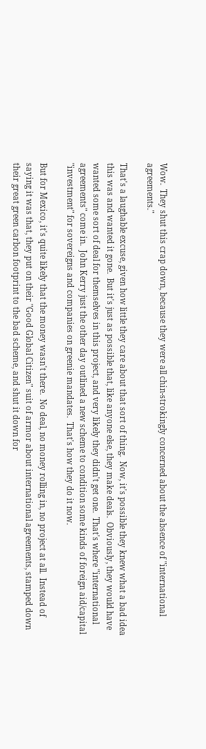Wow.  They shut this crap down, because they were all chin-strokingly concerned about the absence of "international agreements."

That's a laughable excuse, given how little they care about that sort of thing.  Now, it's possible they knew what a bad idea this was and wanted it gone.  But it's just as possible that, like anyone else, they make deals.  Obviously, they would have wanted some sort of deal for themselves in this project, and very likely they didn't get one.  That's where "international agreements" come in.  John Kerry just the other day outlined a new scheme to condition some kinds of foreign aid/capital "investment" for sovereigns and companies on greenie mandates.  That's how they do it now.

But for Mexico, it's quite likely that the money wasn't there.  No deal, no money rolling in, no project at all.  Instead of saying it was that, they put on their "Good Global Citizen" suit of armor about international agreements, stamped down their great green carbon footprint to the bad scheme, and shut it down for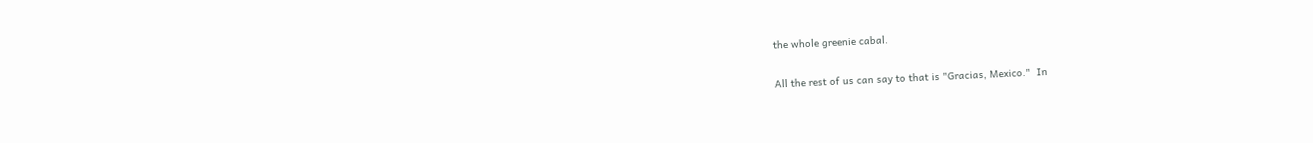the whole greenie cabal.

All the rest of us can say to that is "Gracias, Mexico."  In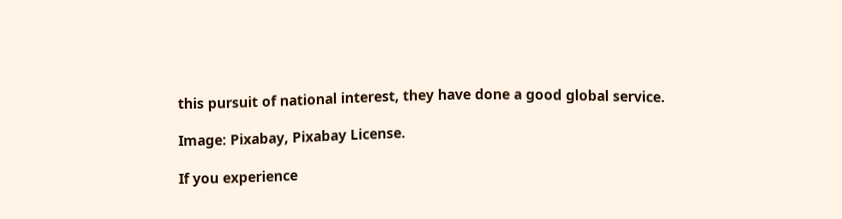this pursuit of national interest, they have done a good global service.

Image: Pixabay, Pixabay License.

If you experience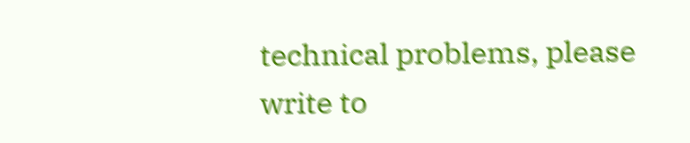technical problems, please write to